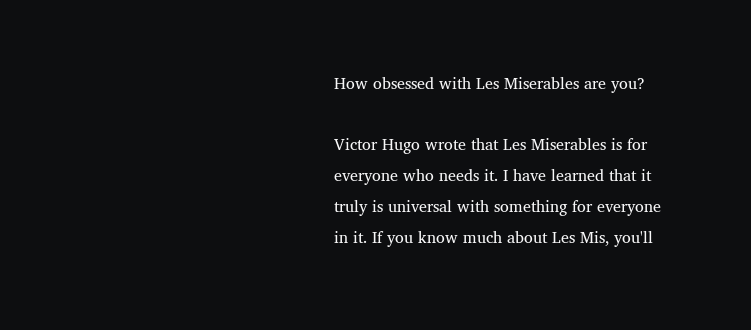How obsessed with Les Miserables are you?

Victor Hugo wrote that Les Miserables is for everyone who needs it. I have learned that it truly is universal with something for everyone in it. If you know much about Les Mis, you'll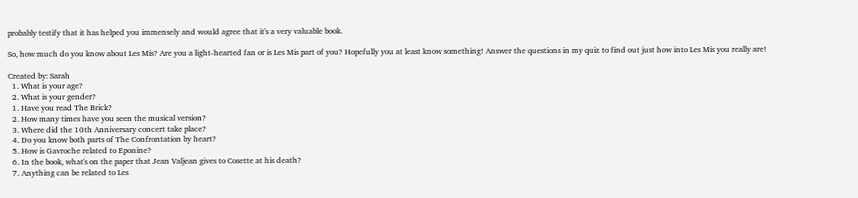probably testify that it has helped you immensely and would agree that it's a very valuable book.

So, how much do you know about Les Mis? Are you a light-hearted fan or is Les Mis part of you? Hopefully you at least know something! Answer the questions in my quiz to find out just how into Les Mis you really are!

Created by: Sarah
  1. What is your age?
  2. What is your gender?
  1. Have you read The Brick?
  2. How many times have you seen the musical version?
  3. Where did the 10th Anniversary concert take place?
  4. Do you know both parts of The Confrontation by heart?
  5. How is Gavroche related to Eponine?
  6. In the book, what's on the paper that Jean Valjean gives to Cosette at his death?
  7. Anything can be related to Les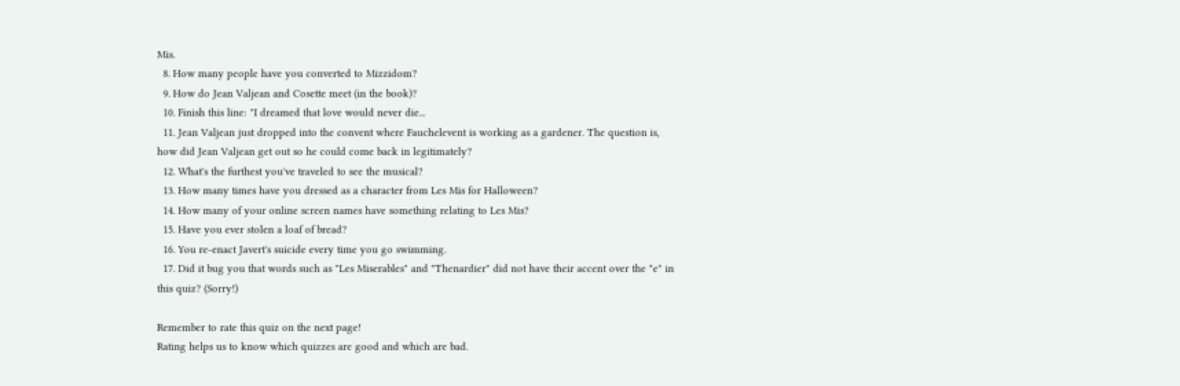Mis.
  8. How many people have you converted to Mizzidom?
  9. How do Jean Valjean and Cosette meet (in the book)?
  10. Finish this line: "I dreamed that love would never die...
  11. Jean Valjean just dropped into the convent where Fauchelevent is working as a gardener. The question is, how did Jean Valjean get out so he could come back in legitimately?
  12. What's the furthest you've traveled to see the musical?
  13. How many times have you dressed as a character from Les Mis for Halloween?
  14. How many of your online screen names have something relating to Les Mis?
  15. Have you ever stolen a loaf of bread?
  16. You re-enact Javert's suicide every time you go swimming.
  17. Did it bug you that words such as "Les Miserables" and "Thenardier" did not have their accent over the "e" in this quiz? (Sorry!)

Remember to rate this quiz on the next page!
Rating helps us to know which quizzes are good and which are bad.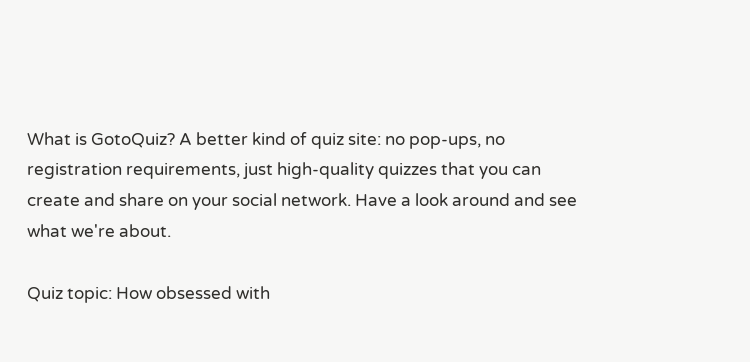What is GotoQuiz? A better kind of quiz site: no pop-ups, no registration requirements, just high-quality quizzes that you can create and share on your social network. Have a look around and see what we're about.

Quiz topic: How obsessed with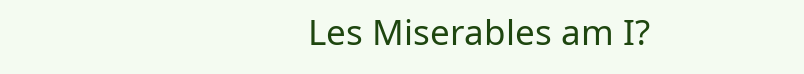Les Miserables am I?